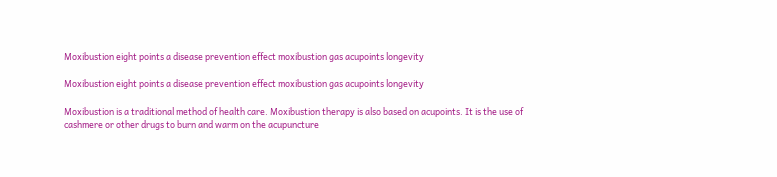Moxibustion eight points a disease prevention effect moxibustion gas acupoints longevity

Moxibustion eight points a disease prevention effect moxibustion gas acupoints longevity

Moxibustion is a traditional method of health care. Moxibustion therapy is also based on acupoints. It is the use of cashmere or other drugs to burn and warm on the acupuncture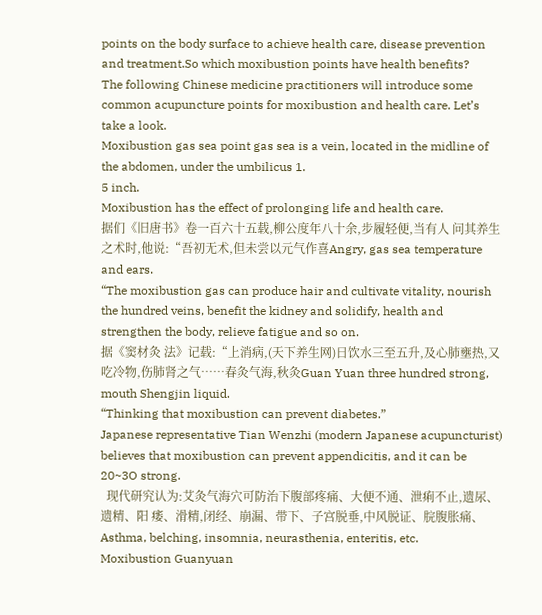points on the body surface to achieve health care, disease prevention and treatment.So which moxibustion points have health benefits?
The following Chinese medicine practitioners will introduce some common acupuncture points for moxibustion and health care. Let’s take a look.
Moxibustion gas sea point gas sea is a vein, located in the midline of the abdomen, under the umbilicus 1.
5 inch.
Moxibustion has the effect of prolonging life and health care.
据们《旧唐书》卷一百六十五载,柳公度年八十余,步履轻便,当有人 问其养生之术时,他说:“吾初无术,但未尝以元气作喜Angry, gas sea temperature and ears.
“The moxibustion gas can produce hair and cultivate vitality, nourish the hundred veins, benefit the kidney and solidify, health and strengthen the body, relieve fatigue and so on.
据《窦材灸 法》记载:“上消病,(天下养生网)日饮水三至五升,及心肺壅热,又吃冷物,伤肺肾之气……春灸气海,秋灸Guan Yuan three hundred strong, mouth Shengjin liquid.
“Thinking that moxibustion can prevent diabetes.”
Japanese representative Tian Wenzhi (modern Japanese acupuncturist) believes that moxibustion can prevent appendicitis, and it can be 20~3O strong.
  现代研究认为:艾灸气海穴可防治下腹部疼痛、大便不通、泄痢不止,遗尿、遗精、阳 痿、滑精,闭经、崩漏、带下、子宫脱垂,中风脱证、脘腹胀痛、Asthma, belching, insomnia, neurasthenia, enteritis, etc.
Moxibustion Guanyuan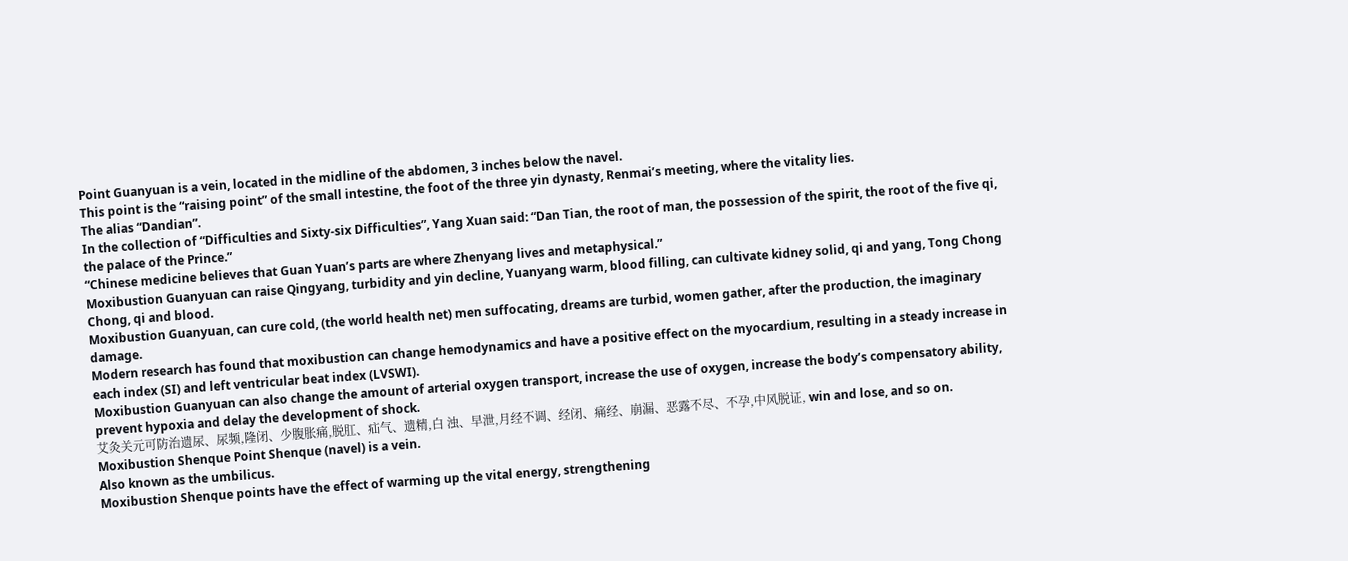Point Guanyuan is a vein, located in the midline of the abdomen, 3 inches below the navel.
This point is the “raising point” of the small intestine, the foot of the three yin dynasty, Renmai’s meeting, where the vitality lies.
The alias “Dandian”.
In the collection of “Difficulties and Sixty-six Difficulties”, Yang Xuan said: “Dan Tian, the root of man, the possession of the spirit, the root of the five qi, the palace of the Prince.”
“Chinese medicine believes that Guan Yuan’s parts are where Zhenyang lives and metaphysical.”
Moxibustion Guanyuan can raise Qingyang, turbidity and yin decline, Yuanyang warm, blood filling, can cultivate kidney solid, qi and yang, Tong Chong Chong, qi and blood.
Moxibustion Guanyuan, can cure cold, (the world health net) men suffocating, dreams are turbid, women gather, after the production, the imaginary damage.
Modern research has found that moxibustion can change hemodynamics and have a positive effect on the myocardium, resulting in a steady increase in each index (SI) and left ventricular beat index (LVSWI).
Moxibustion Guanyuan can also change the amount of arterial oxygen transport, increase the use of oxygen, increase the body’s compensatory ability, prevent hypoxia and delay the development of shock.
艾灸关元可防治遗尿、尿频,隆闭、少腹胀痛,脱肛、疝气、遗精,白 浊、早泄,月经不调、经闭、痛经、崩漏、恶露不尽、不孕,中风脱证, win and lose, and so on.
Moxibustion Shenque Point Shenque (navel) is a vein.
Also known as the umbilicus.
Moxibustion Shenque points have the effect of warming up the vital energy, strengthening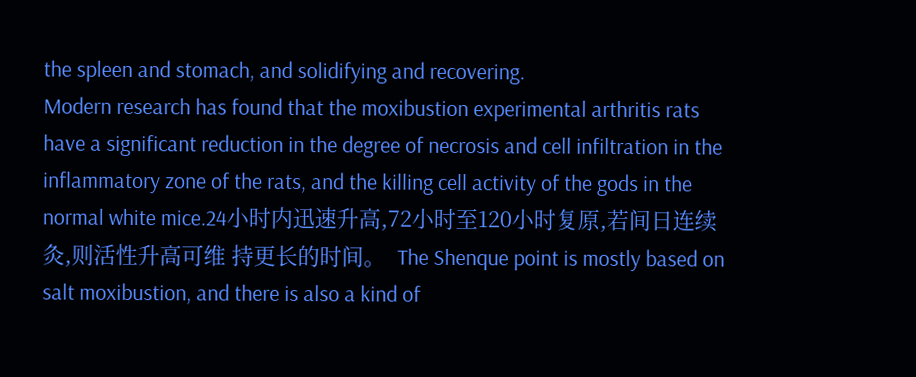the spleen and stomach, and solidifying and recovering.
Modern research has found that the moxibustion experimental arthritis rats have a significant reduction in the degree of necrosis and cell infiltration in the inflammatory zone of the rats, and the killing cell activity of the gods in the normal white mice.24小时内迅速升高,72小时至120小时复原,若间日连续灸,则活性升高可维 持更长的时间。  The Shenque point is mostly based on salt moxibustion, and there is also a kind of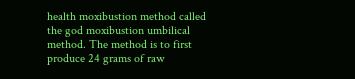health moxibustion method called the god moxibustion umbilical method. The method is to first produce 24 grams of raw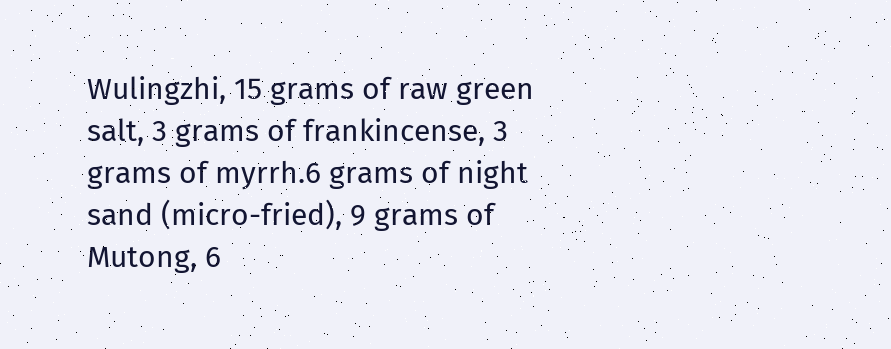Wulingzhi, 15 grams of raw green salt, 3 grams of frankincense, 3 grams of myrrh.6 grams of night sand (micro-fried), 9 grams of Mutong, 6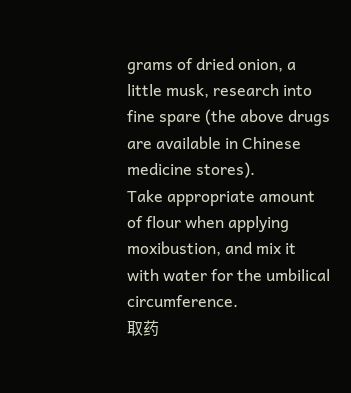grams of dried onion, a little musk, research into fine spare (the above drugs are available in Chinese medicine stores).
Take appropriate amount of flour when applying moxibustion, and mix it with water for the umbilical circumference.
取药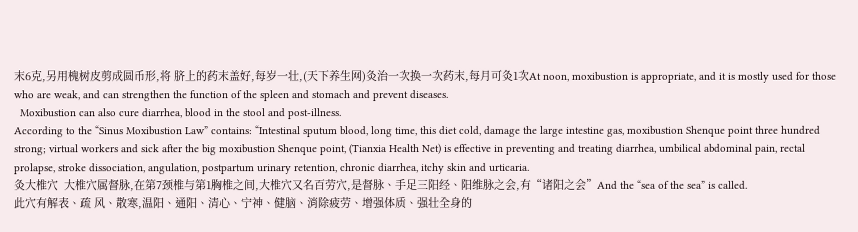末6克,另用槐树皮剪成圆币形,将 脐上的药末盖好,每岁一壮,(天下养生网)灸治一次换一次药末,每月可灸1次At noon, moxibustion is appropriate, and it is mostly used for those who are weak, and can strengthen the function of the spleen and stomach and prevent diseases.
  Moxibustion can also cure diarrhea, blood in the stool and post-illness.
According to the “Sinus Moxibustion Law” contains: “Intestinal sputum blood, long time, this diet cold, damage the large intestine gas, moxibustion Shenque point three hundred strong; virtual workers and sick after the big moxibustion Shenque point, (Tianxia Health Net) is effective in preventing and treating diarrhea, umbilical abdominal pain, rectal prolapse, stroke dissociation, angulation, postpartum urinary retention, chronic diarrhea, itchy skin and urticaria.
灸大椎穴  大椎穴属督脉,在第7颈椎与第1胸椎之间,大椎穴又名百劳穴,是督脉、手足三阳经、阳维脉之会,有“诸阳之会”And the “sea of the sea” is called.
此穴有解表、疏 风、散寒,温阳、通阳、清心、宁神、健脑、消除疲劳、增强体质、强壮全身的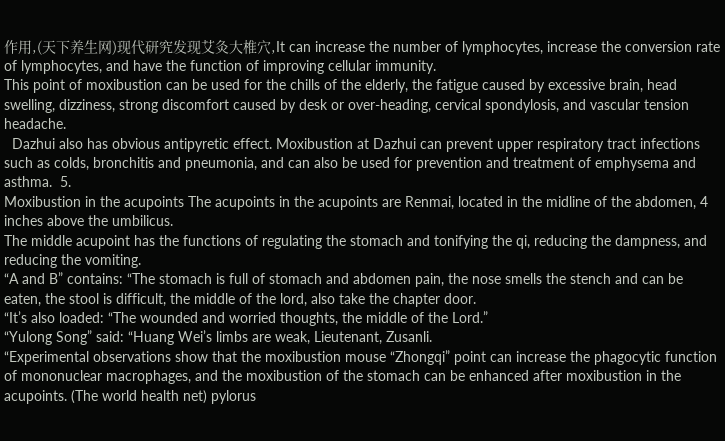作用,(天下养生网)现代研究发现艾灸大椎穴,It can increase the number of lymphocytes, increase the conversion rate of lymphocytes, and have the function of improving cellular immunity.
This point of moxibustion can be used for the chills of the elderly, the fatigue caused by excessive brain, head swelling, dizziness, strong discomfort caused by desk or over-heading, cervical spondylosis, and vascular tension headache.
  Dazhui also has obvious antipyretic effect. Moxibustion at Dazhui can prevent upper respiratory tract infections such as colds, bronchitis and pneumonia, and can also be used for prevention and treatment of emphysema and asthma.  5.
Moxibustion in the acupoints The acupoints in the acupoints are Renmai, located in the midline of the abdomen, 4 inches above the umbilicus.
The middle acupoint has the functions of regulating the stomach and tonifying the qi, reducing the dampness, and reducing the vomiting.
“A and B” contains: “The stomach is full of stomach and abdomen pain, the nose smells the stench and can be eaten, the stool is difficult, the middle of the lord, also take the chapter door.
“It’s also loaded: “The wounded and worried thoughts, the middle of the Lord.”
“Yulong Song” said: “Huang Wei’s limbs are weak, Lieutenant, Zusanli.
“Experimental observations show that the moxibustion mouse “Zhongqi” point can increase the phagocytic function of mononuclear macrophages, and the moxibustion of the stomach can be enhanced after moxibustion in the acupoints. (The world health net) pylorus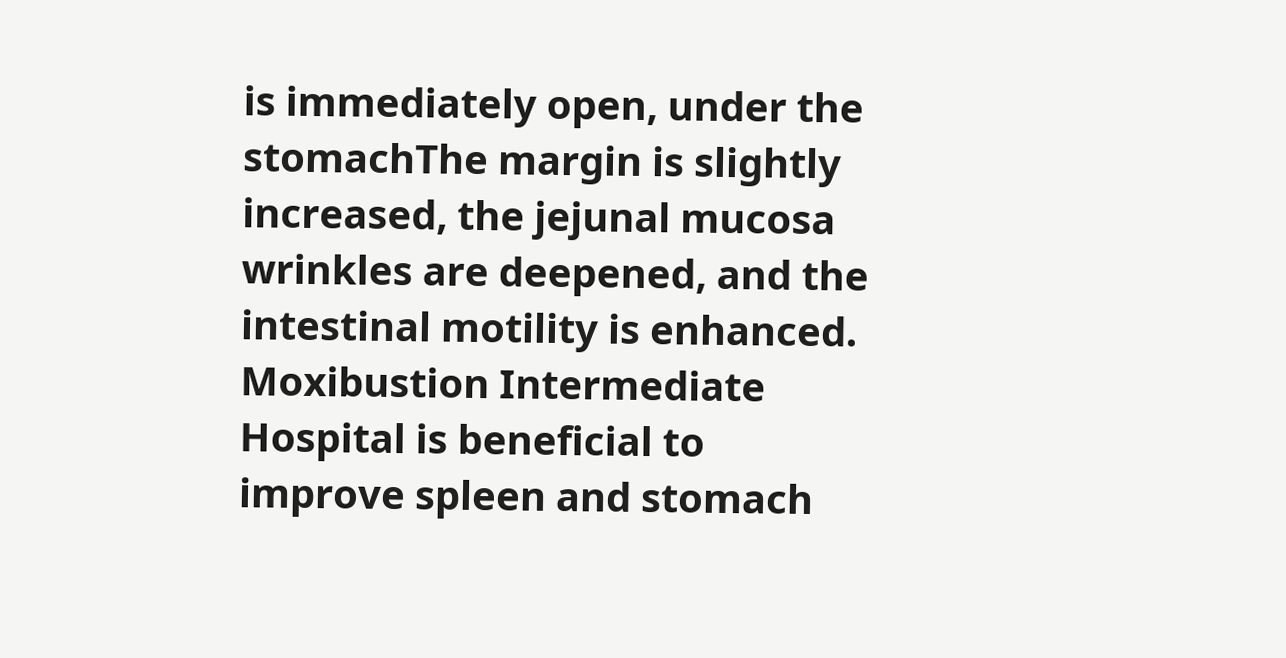is immediately open, under the stomachThe margin is slightly increased, the jejunal mucosa wrinkles are deepened, and the intestinal motility is enhanced.
Moxibustion Intermediate Hospital is beneficial to improve spleen and stomach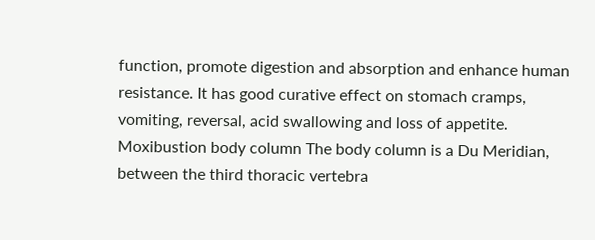function, promote digestion and absorption and enhance human resistance. It has good curative effect on stomach cramps, vomiting, reversal, acid swallowing and loss of appetite.
Moxibustion body column The body column is a Du Meridian, between the third thoracic vertebra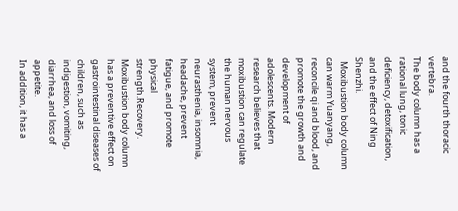and the fourth thoracic vertebra.
The body column has a rational lung, tonic deficiency, detoxification, and the effect of Ning Shenzhi.
  Moxibustion body column can warm Yuanyang, reconcile qi and blood, and promote the growth and development of adolescents. Modern research believes that moxibustion can regulate the human nervous system, prevent neurasthenia, insomnia, headache, prevent fatigue, and promote physical strength.Recovery.
Moxibustion body column has a preventive effect on gastrointestinal diseases of children, such as indigestion, vomiting, diarrhea, and loss of appetite.
In addition, it has a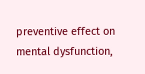preventive effect on mental dysfunction,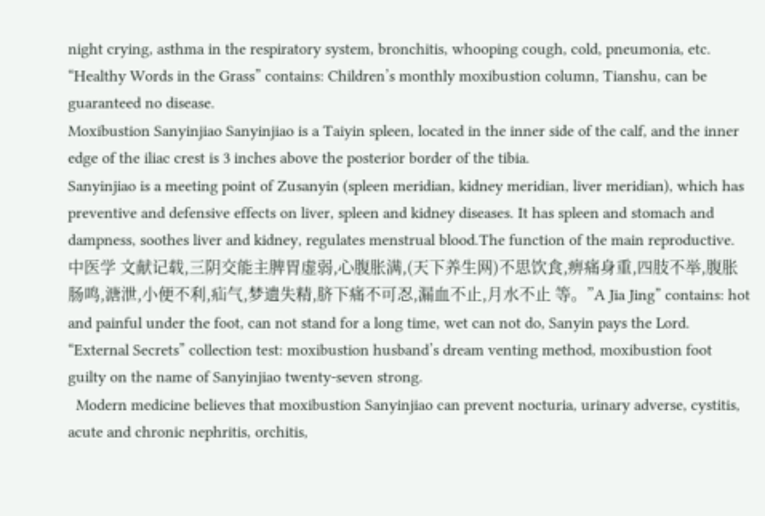night crying, asthma in the respiratory system, bronchitis, whooping cough, cold, pneumonia, etc.
“Healthy Words in the Grass” contains: Children’s monthly moxibustion column, Tianshu, can be guaranteed no disease.
Moxibustion Sanyinjiao Sanyinjiao is a Taiyin spleen, located in the inner side of the calf, and the inner edge of the iliac crest is 3 inches above the posterior border of the tibia.
Sanyinjiao is a meeting point of Zusanyin (spleen meridian, kidney meridian, liver meridian), which has preventive and defensive effects on liver, spleen and kidney diseases. It has spleen and stomach and dampness, soothes liver and kidney, regulates menstrual blood.The function of the main reproductive.
中医学 文献记载,三阴交能主脾胃虚弱,心腹胀满,(天下养生网)不思饮食,痹痛身重,四肢不举,腹胀肠鸣,溏泄,小便不利,疝气,梦遗失精,脐下痛不可忍,漏血不止,月水不止 等。”A Jia Jing” contains: hot and painful under the foot, can not stand for a long time, wet can not do, Sanyin pays the Lord.
“External Secrets” collection test: moxibustion husband’s dream venting method, moxibustion foot guilty on the name of Sanyinjiao twenty-seven strong.
  Modern medicine believes that moxibustion Sanyinjiao can prevent nocturia, urinary adverse, cystitis, acute and chronic nephritis, orchitis,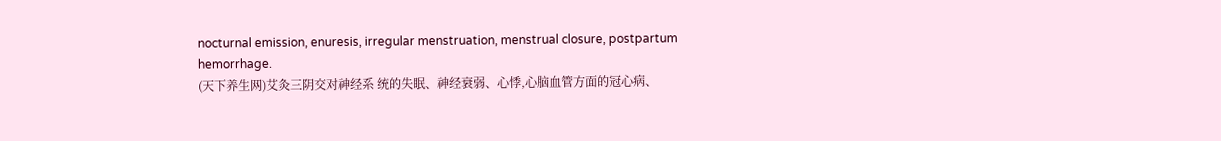nocturnal emission, enuresis, irregular menstruation, menstrual closure, postpartum hemorrhage.
(天下养生网)艾灸三阴交对神经系 统的失眠、神经衰弱、心悸,心脑血管方面的冠心病、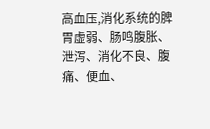高血压,消化系统的脾胃虚弱、肠鸣腹胀、泄泻、消化不良、腹痛、便血、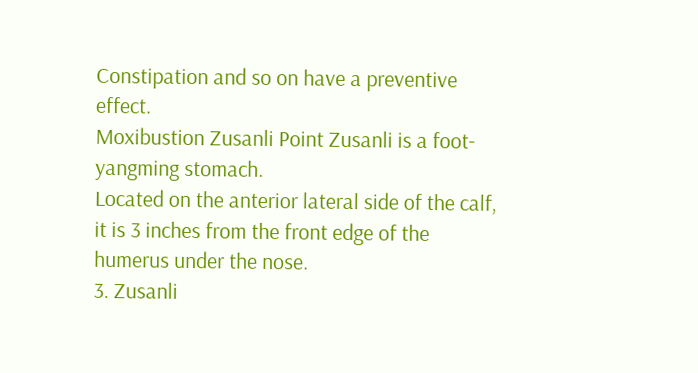Constipation and so on have a preventive effect.
Moxibustion Zusanli Point Zusanli is a foot-yangming stomach.
Located on the anterior lateral side of the calf, it is 3 inches from the front edge of the humerus under the nose.
3. Zusanli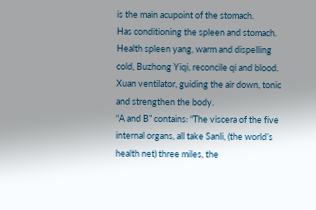is the main acupoint of the stomach.
Has conditioning the spleen and stomach.
Health spleen yang, warm and dispelling cold, Buzhong Yiqi, reconcile qi and blood.
Xuan ventilator, guiding the air down, tonic and strengthen the body.
“A and B” contains: “The viscera of the five internal organs, all take Sanli, (the world’s health net) three miles, the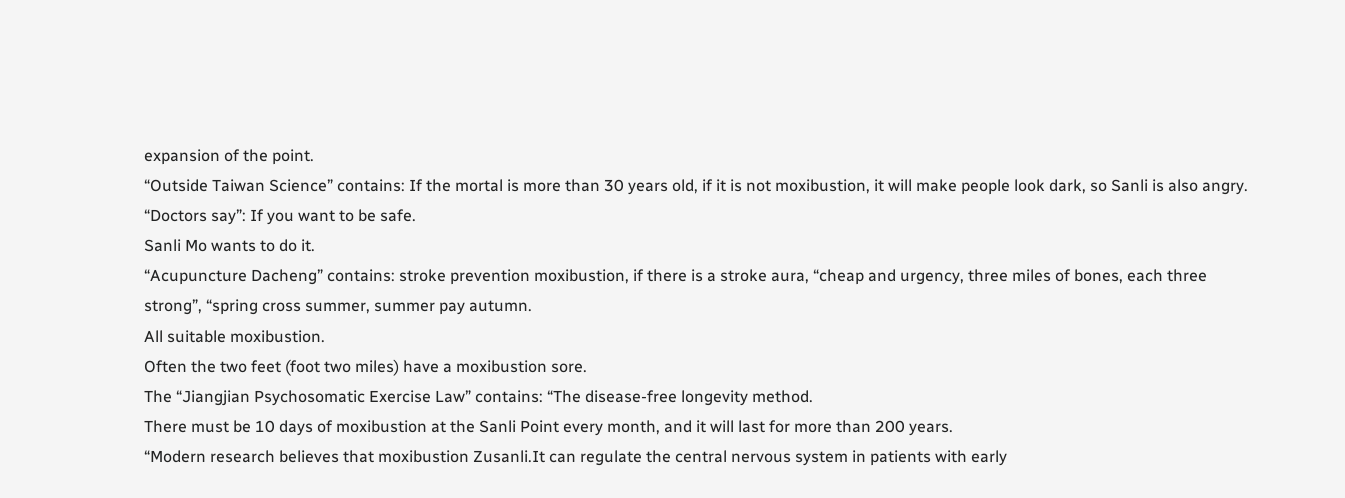expansion of the point.
“Outside Taiwan Science” contains: If the mortal is more than 30 years old, if it is not moxibustion, it will make people look dark, so Sanli is also angry.
“Doctors say”: If you want to be safe.
Sanli Mo wants to do it.
“Acupuncture Dacheng” contains: stroke prevention moxibustion, if there is a stroke aura, “cheap and urgency, three miles of bones, each three strong”, “spring cross summer, summer pay autumn.
All suitable moxibustion.
Often the two feet (foot two miles) have a moxibustion sore.
The “Jiangjian Psychosomatic Exercise Law” contains: “The disease-free longevity method.
There must be 10 days of moxibustion at the Sanli Point every month, and it will last for more than 200 years.
“Modern research believes that moxibustion Zusanli.It can regulate the central nervous system in patients with early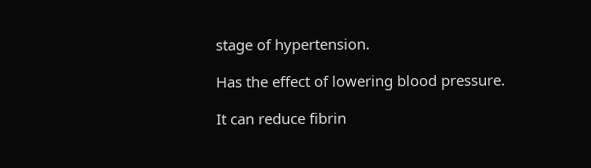stage of hypertension.

Has the effect of lowering blood pressure.

It can reduce fibrin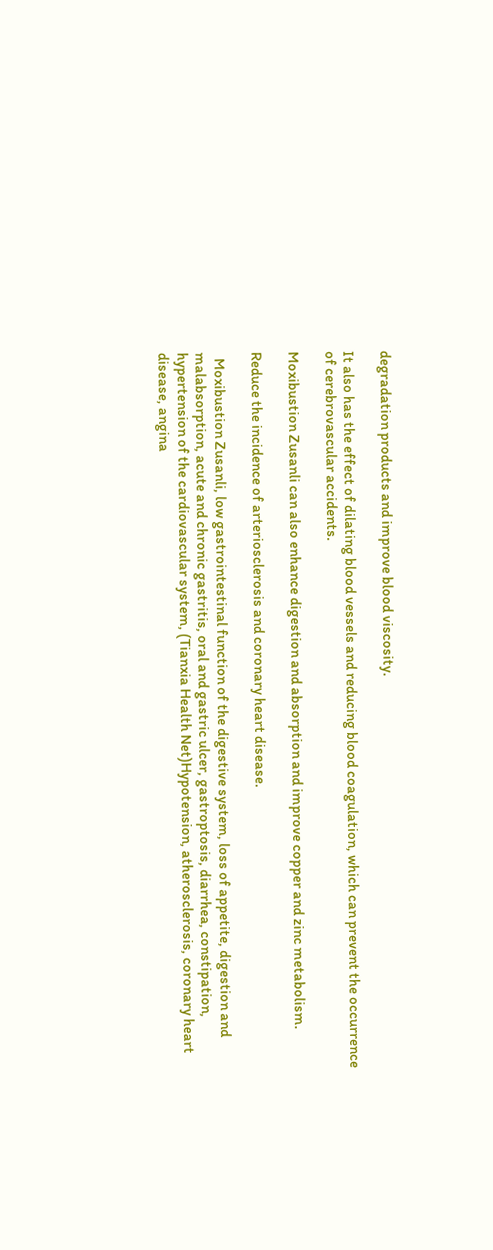degradation products and improve blood viscosity.

It also has the effect of dilating blood vessels and reducing blood coagulation, which can prevent the occurrence of cerebrovascular accidents.

Moxibustion Zusanli can also enhance digestion and absorption and improve copper and zinc metabolism.

Reduce the incidence of arteriosclerosis and coronary heart disease.

  Moxibustion Zusanli, low gastrointestinal function of the digestive system, loss of appetite, digestion and malabsorption, acute and chronic gastritis, oral and gastric ulcer, gastroptosis, diarrhea, constipation, hypertension of the cardiovascular system, (Tianxia Health Net)Hypotension, atherosclerosis, coronary heart disease, angina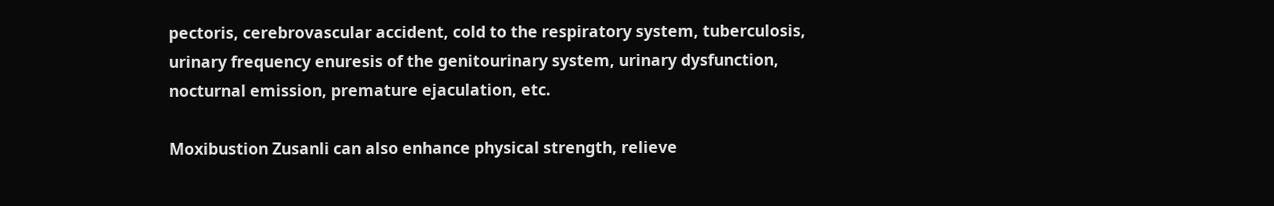pectoris, cerebrovascular accident, cold to the respiratory system, tuberculosis, urinary frequency enuresis of the genitourinary system, urinary dysfunction, nocturnal emission, premature ejaculation, etc.

Moxibustion Zusanli can also enhance physical strength, relieve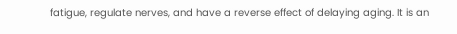fatigue, regulate nerves, and have a reverse effect of delaying aging. It is an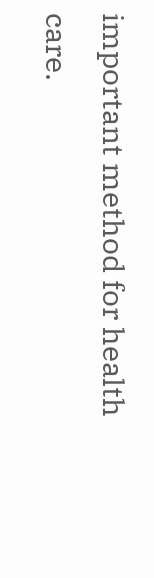important method for health care.